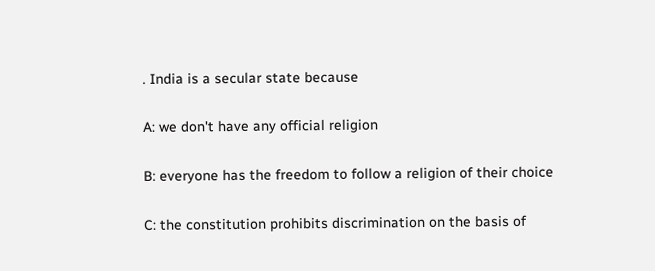. India is a secular state because

A: we don't have any official religion

B: everyone has the freedom to follow a religion of their choice

C: the constitution prohibits discrimination on the basis of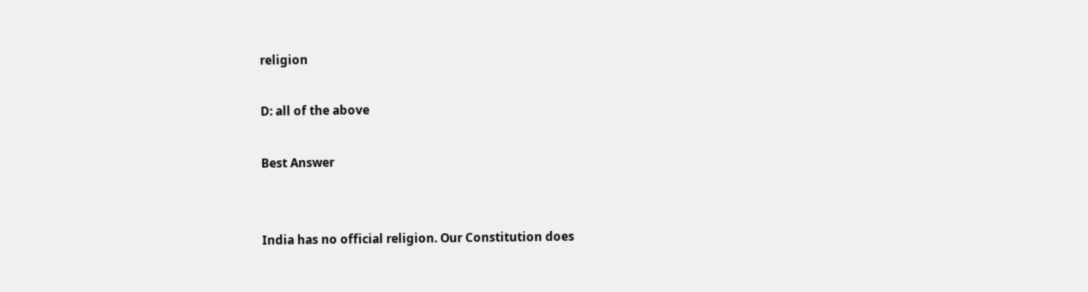religion

D: all of the above

Best Answer


India has no official religion. Our Constitution does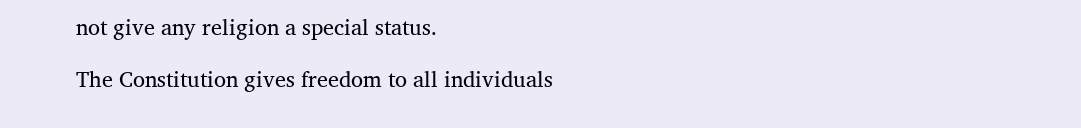not give any religion a special status.

The Constitution gives freedom to all individuals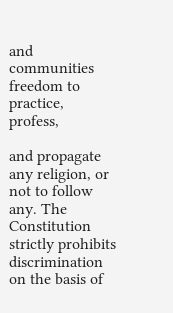and communities freedom to practice, profess,

and propagate any religion, or not to follow any. The Constitution strictly prohibits discrimination on the basis of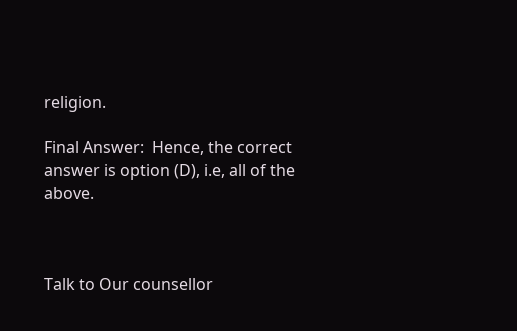religion.

Final Answer:  Hence, the correct answer is option (D), i.e, all of the above.



Talk to Our counsellor